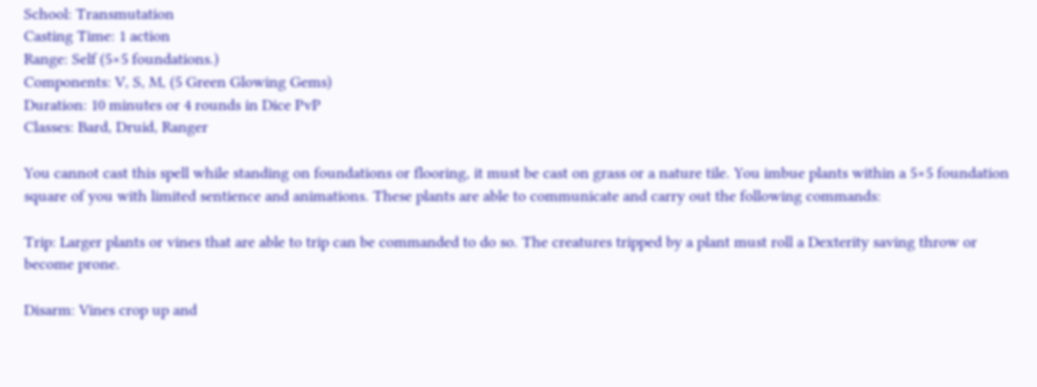School: Transmutation
Casting Time: 1 action
Range: Self (5×5 foundations.)
Components: V, S, M, (5 Green Glowing Gems)
Duration: 10 minutes or 4 rounds in Dice PvP
Classes: Bard, Druid, Ranger

You cannot cast this spell while standing on foundations or flooring, it must be cast on grass or a nature tile. You imbue plants within a 5×5 foundation square of you with limited sentience and animations. These plants are able to communicate and carry out the following commands:

Trip: Larger plants or vines that are able to trip can be commanded to do so. The creatures tripped by a plant must roll a Dexterity saving throw or become prone.

Disarm: Vines crop up and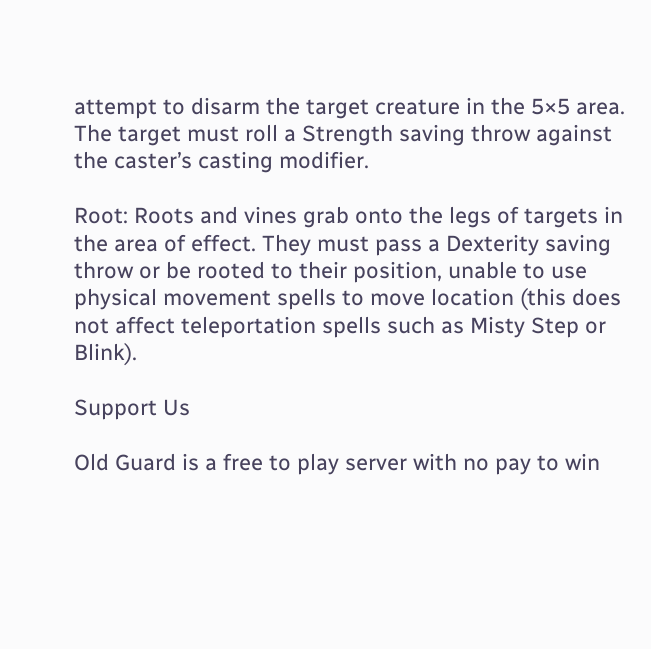attempt to disarm the target creature in the 5×5 area. The target must roll a Strength saving throw against the caster’s casting modifier.

Root: Roots and vines grab onto the legs of targets in the area of effect. They must pass a Dexterity saving throw or be rooted to their position, unable to use physical movement spells to move location (this does not affect teleportation spells such as Misty Step or Blink).

Support Us

Old Guard is a free to play server with no pay to win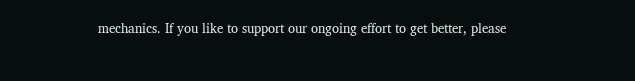mechanics. If you like to support our ongoing effort to get better, please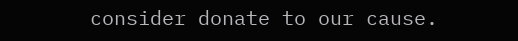consider donate to our cause.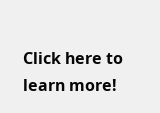Click here to learn more!